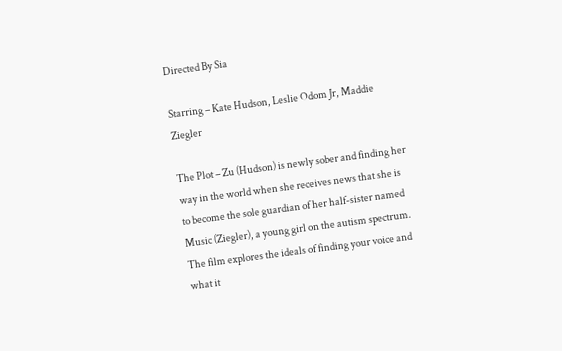Directed By Sia

Starring – Kate Hudson, Leslie Odom Jr, Maddie Ziegler

The Plot – Zu (Hudson) is newly sober and finding her way in the world when she receives news that she is to become the sole guardian of her half-sister named Music (Ziegler), a young girl on the autism spectrum. The film explores the ideals of finding your voice and what it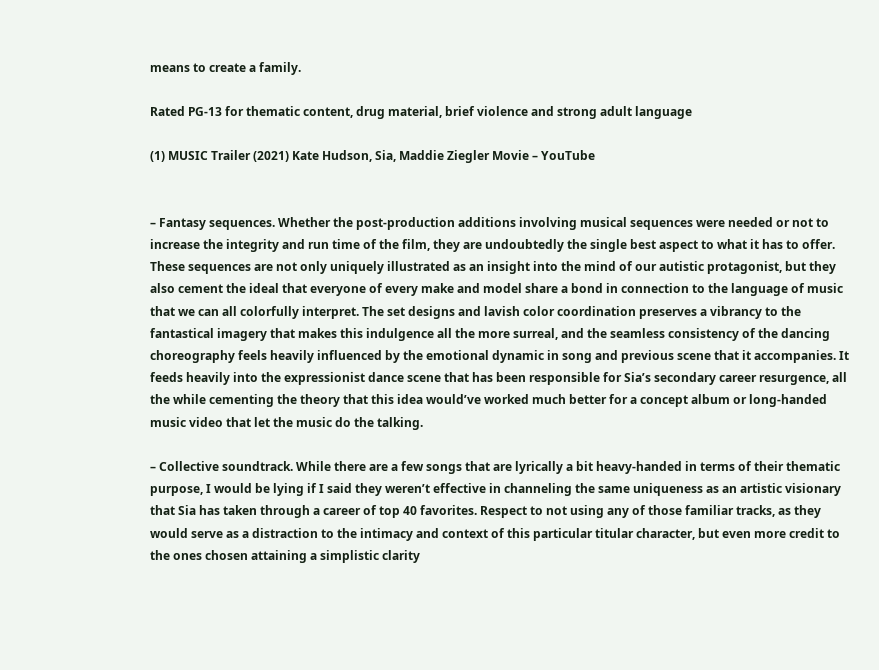means to create a family.

Rated PG-13 for thematic content, drug material, brief violence and strong adult language

(1) MUSIC Trailer (2021) Kate Hudson, Sia, Maddie Ziegler Movie – YouTube


– Fantasy sequences. Whether the post-production additions involving musical sequences were needed or not to increase the integrity and run time of the film, they are undoubtedly the single best aspect to what it has to offer. These sequences are not only uniquely illustrated as an insight into the mind of our autistic protagonist, but they also cement the ideal that everyone of every make and model share a bond in connection to the language of music that we can all colorfully interpret. The set designs and lavish color coordination preserves a vibrancy to the fantastical imagery that makes this indulgence all the more surreal, and the seamless consistency of the dancing choreography feels heavily influenced by the emotional dynamic in song and previous scene that it accompanies. It feeds heavily into the expressionist dance scene that has been responsible for Sia’s secondary career resurgence, all the while cementing the theory that this idea would’ve worked much better for a concept album or long-handed music video that let the music do the talking.

– Collective soundtrack. While there are a few songs that are lyrically a bit heavy-handed in terms of their thematic purpose, I would be lying if I said they weren’t effective in channeling the same uniqueness as an artistic visionary that Sia has taken through a career of top 40 favorites. Respect to not using any of those familiar tracks, as they would serve as a distraction to the intimacy and context of this particular titular character, but even more credit to the ones chosen attaining a simplistic clarity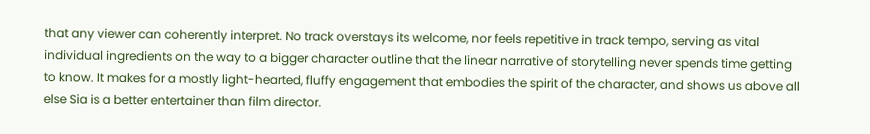that any viewer can coherently interpret. No track overstays its welcome, nor feels repetitive in track tempo, serving as vital individual ingredients on the way to a bigger character outline that the linear narrative of storytelling never spends time getting to know. It makes for a mostly light-hearted, fluffy engagement that embodies the spirit of the character, and shows us above all else Sia is a better entertainer than film director.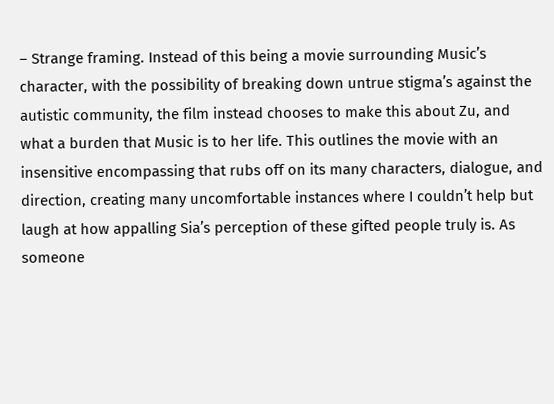– Strange framing. Instead of this being a movie surrounding Music’s character, with the possibility of breaking down untrue stigma’s against the autistic community, the film instead chooses to make this about Zu, and what a burden that Music is to her life. This outlines the movie with an insensitive encompassing that rubs off on its many characters, dialogue, and direction, creating many uncomfortable instances where I couldn’t help but laugh at how appalling Sia’s perception of these gifted people truly is. As someone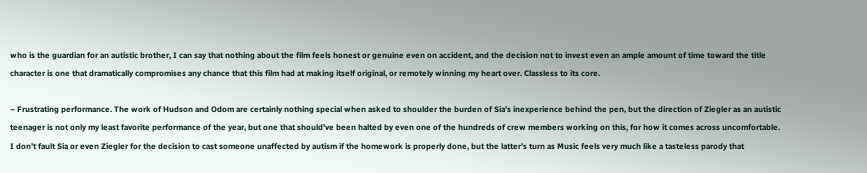who is the guardian for an autistic brother, I can say that nothing about the film feels honest or genuine even on accident, and the decision not to invest even an ample amount of time toward the title character is one that dramatically compromises any chance that this film had at making itself original, or remotely winning my heart over. Classless to its core.

– Frustrating performance. The work of Hudson and Odom are certainly nothing special when asked to shoulder the burden of Sia’s inexperience behind the pen, but the direction of Ziegler as an autistic teenager is not only my least favorite performance of the year, but one that should’ve been halted by even one of the hundreds of crew members working on this, for how it comes across uncomfortable. I don’t fault Sia or even Ziegler for the decision to cast someone unaffected by autism if the homework is properly done, but the latter’s turn as Music feels very much like a tasteless parody that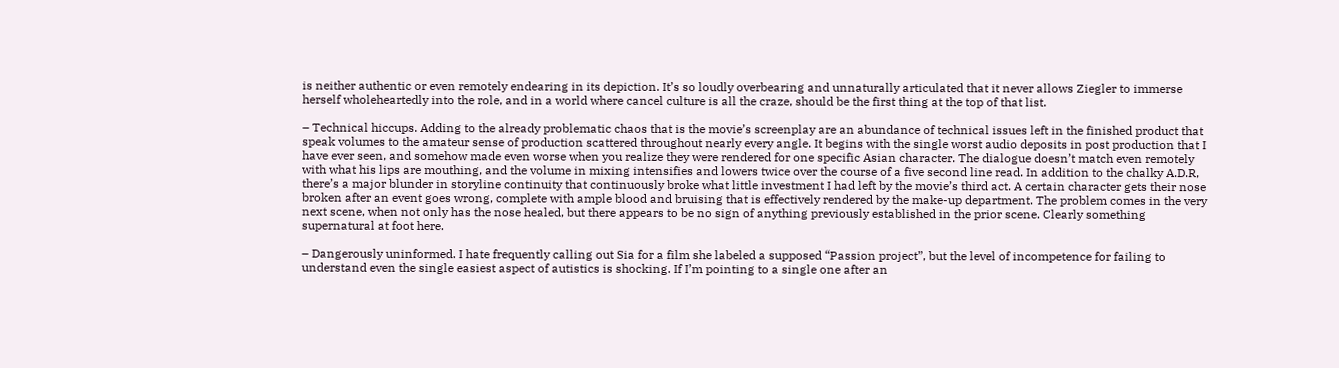is neither authentic or even remotely endearing in its depiction. It’s so loudly overbearing and unnaturally articulated that it never allows Ziegler to immerse herself wholeheartedly into the role, and in a world where cancel culture is all the craze, should be the first thing at the top of that list.

– Technical hiccups. Adding to the already problematic chaos that is the movie’s screenplay are an abundance of technical issues left in the finished product that speak volumes to the amateur sense of production scattered throughout nearly every angle. It begins with the single worst audio deposits in post production that I have ever seen, and somehow made even worse when you realize they were rendered for one specific Asian character. The dialogue doesn’t match even remotely with what his lips are mouthing, and the volume in mixing intensifies and lowers twice over the course of a five second line read. In addition to the chalky A.D.R, there’s a major blunder in storyline continuity that continuously broke what little investment I had left by the movie’s third act. A certain character gets their nose broken after an event goes wrong, complete with ample blood and bruising that is effectively rendered by the make-up department. The problem comes in the very next scene, when not only has the nose healed, but there appears to be no sign of anything previously established in the prior scene. Clearly something supernatural at foot here.

– Dangerously uninformed. I hate frequently calling out Sia for a film she labeled a supposed “Passion project”, but the level of incompetence for failing to understand even the single easiest aspect of autistics is shocking. If I’m pointing to a single one after an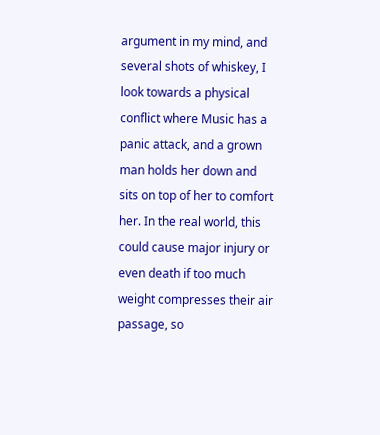argument in my mind, and several shots of whiskey, I look towards a physical conflict where Music has a panic attack, and a grown man holds her down and sits on top of her to comfort her. In the real world, this could cause major injury or even death if too much weight compresses their air passage, so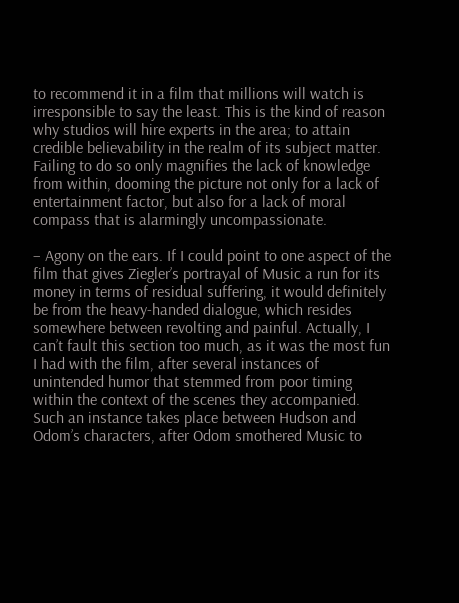to recommend it in a film that millions will watch is irresponsible to say the least. This is the kind of reason why studios will hire experts in the area; to attain credible believability in the realm of its subject matter. Failing to do so only magnifies the lack of knowledge from within, dooming the picture not only for a lack of entertainment factor, but also for a lack of moral compass that is alarmingly uncompassionate.

– Agony on the ears. If I could point to one aspect of the film that gives Ziegler’s portrayal of Music a run for its money in terms of residual suffering, it would definitely be from the heavy-handed dialogue, which resides somewhere between revolting and painful. Actually, I can’t fault this section too much, as it was the most fun I had with the film, after several instances of unintended humor that stemmed from poor timing within the context of the scenes they accompanied. Such an instance takes place between Hudson and Odom’s characters, after Odom smothered Music to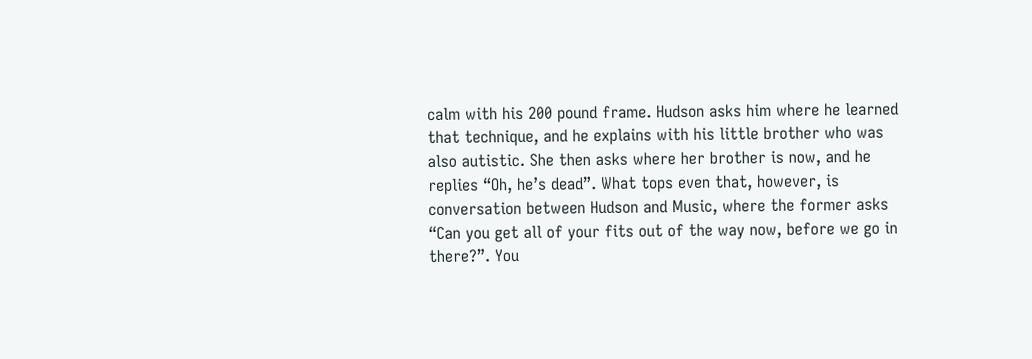calm with his 200 pound frame. Hudson asks him where he learned that technique, and he explains with his little brother who was also autistic. She then asks where her brother is now, and he replies “Oh, he’s dead”. What tops even that, however, is conversation between Hudson and Music, where the former asks “Can you get all of your fits out of the way now, before we go in there?”. You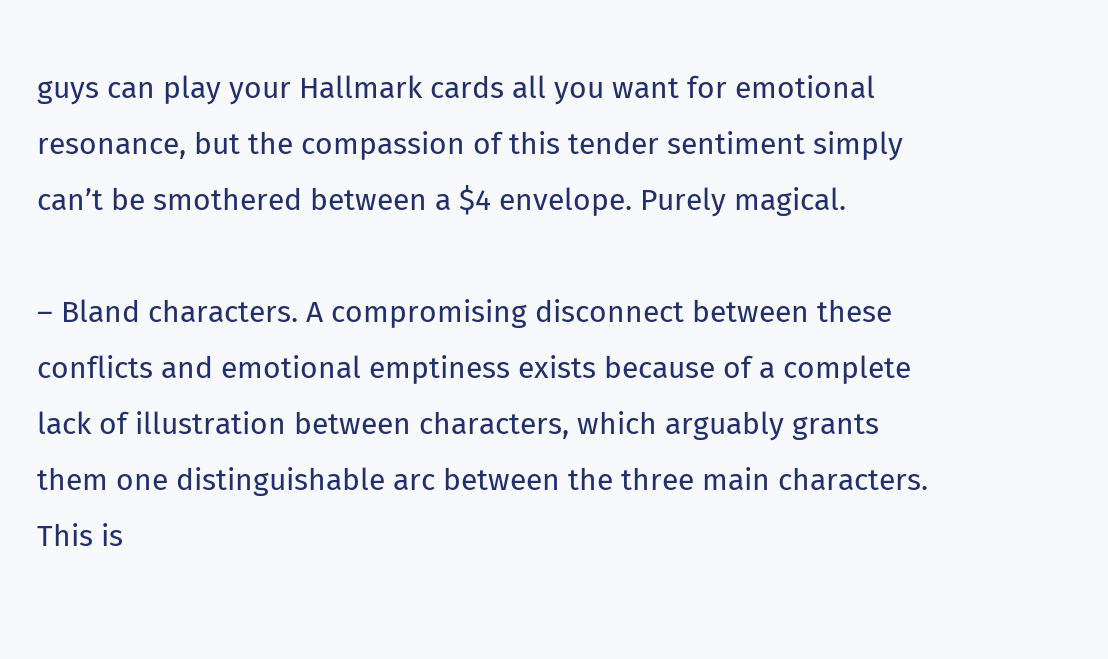guys can play your Hallmark cards all you want for emotional resonance, but the compassion of this tender sentiment simply can’t be smothered between a $4 envelope. Purely magical.

– Bland characters. A compromising disconnect between these conflicts and emotional emptiness exists because of a complete lack of illustration between characters, which arguably grants them one distinguishable arc between the three main characters. This is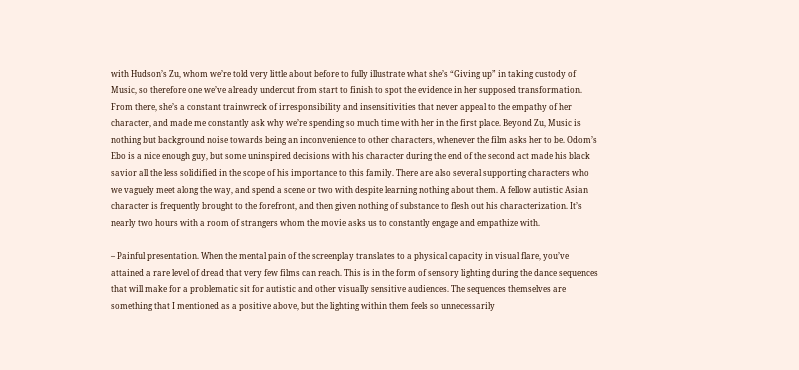with Hudson’s Zu, whom we’re told very little about before to fully illustrate what she’s “Giving up” in taking custody of Music, so therefore one we’ve already undercut from start to finish to spot the evidence in her supposed transformation. From there, she’s a constant trainwreck of irresponsibility and insensitivities that never appeal to the empathy of her character, and made me constantly ask why we’re spending so much time with her in the first place. Beyond Zu, Music is nothing but background noise towards being an inconvenience to other characters, whenever the film asks her to be. Odom’s Ebo is a nice enough guy, but some uninspired decisions with his character during the end of the second act made his black savior all the less solidified in the scope of his importance to this family. There are also several supporting characters who we vaguely meet along the way, and spend a scene or two with despite learning nothing about them. A fellow autistic Asian character is frequently brought to the forefront, and then given nothing of substance to flesh out his characterization. It’s nearly two hours with a room of strangers whom the movie asks us to constantly engage and empathize with.

– Painful presentation. When the mental pain of the screenplay translates to a physical capacity in visual flare, you’ve attained a rare level of dread that very few films can reach. This is in the form of sensory lighting during the dance sequences that will make for a problematic sit for autistic and other visually sensitive audiences. The sequences themselves are something that I mentioned as a positive above, but the lighting within them feels so unnecessarily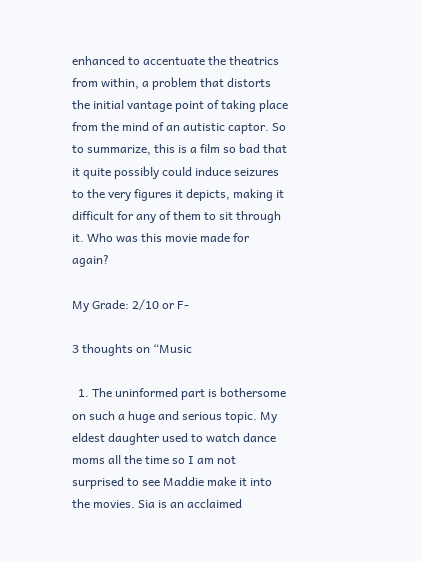enhanced to accentuate the theatrics from within, a problem that distorts the initial vantage point of taking place from the mind of an autistic captor. So to summarize, this is a film so bad that it quite possibly could induce seizures to the very figures it depicts, making it difficult for any of them to sit through it. Who was this movie made for again?

My Grade: 2/10 or F-

3 thoughts on “Music

  1. The uninformed part is bothersome on such a huge and serious topic. My eldest daughter used to watch dance moms all the time so I am not surprised to see Maddie make it into the movies. Sia is an acclaimed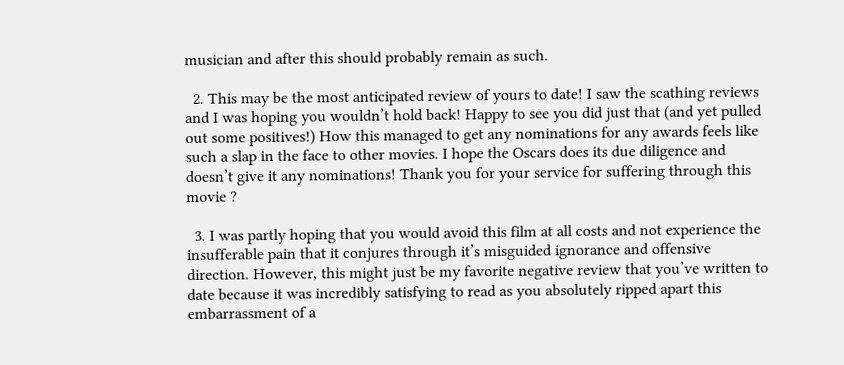musician and after this should probably remain as such.

  2. This may be the most anticipated review of yours to date! I saw the scathing reviews and I was hoping you wouldn’t hold back! Happy to see you did just that (and yet pulled out some positives!) How this managed to get any nominations for any awards feels like such a slap in the face to other movies. I hope the Oscars does its due diligence and doesn’t give it any nominations! Thank you for your service for suffering through this movie ?

  3. I was partly hoping that you would avoid this film at all costs and not experience the insufferable pain that it conjures through it’s misguided ignorance and offensive direction. However, this might just be my favorite negative review that you’ve written to date because it was incredibly satisfying to read as you absolutely ripped apart this embarrassment of a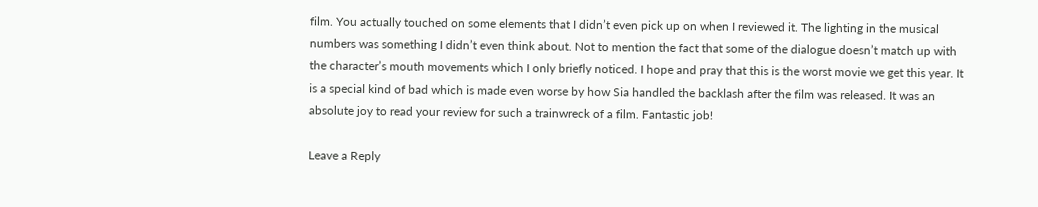film. You actually touched on some elements that I didn’t even pick up on when I reviewed it. The lighting in the musical numbers was something I didn’t even think about. Not to mention the fact that some of the dialogue doesn’t match up with the character’s mouth movements which I only briefly noticed. I hope and pray that this is the worst movie we get this year. It is a special kind of bad which is made even worse by how Sia handled the backlash after the film was released. It was an absolute joy to read your review for such a trainwreck of a film. Fantastic job!

Leave a Reply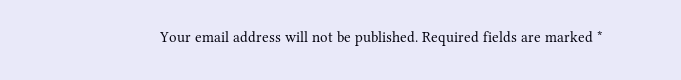Your email address will not be published. Required fields are marked *